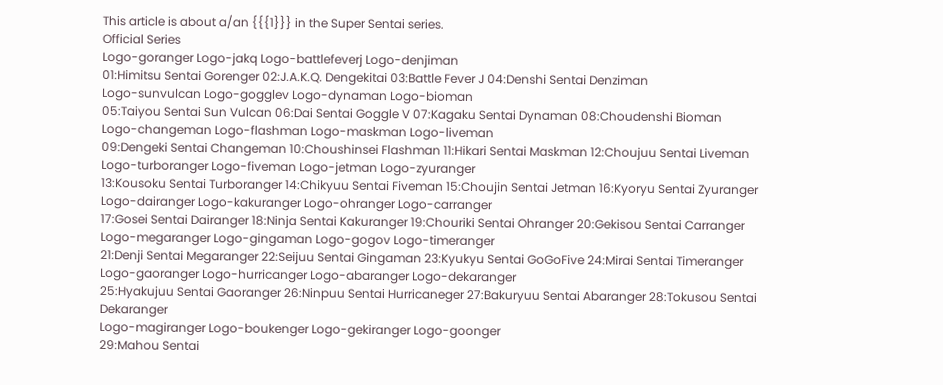This article is about a/an {{{1}}} in the Super Sentai series.
Official Series
Logo-goranger Logo-jakq Logo-battlefeverj Logo-denjiman
01:Himitsu Sentai Gorenger 02:J.A.K.Q. Dengekitai 03:Battle Fever J 04:Denshi Sentai Denziman
Logo-sunvulcan Logo-gogglev Logo-dynaman Logo-bioman
05:Taiyou Sentai Sun Vulcan 06:Dai Sentai Goggle V 07:Kagaku Sentai Dynaman 08:Choudenshi Bioman
Logo-changeman Logo-flashman Logo-maskman Logo-liveman
09:Dengeki Sentai Changeman 10:Choushinsei Flashman 11:Hikari Sentai Maskman 12:Choujuu Sentai Liveman
Logo-turboranger Logo-fiveman Logo-jetman Logo-zyuranger
13:Kousoku Sentai Turboranger 14:Chikyuu Sentai Fiveman 15:Choujin Sentai Jetman 16:Kyoryu Sentai Zyuranger
Logo-dairanger Logo-kakuranger Logo-ohranger Logo-carranger
17:Gosei Sentai Dairanger 18:Ninja Sentai Kakuranger 19:Chouriki Sentai Ohranger 20:Gekisou Sentai Carranger
Logo-megaranger Logo-gingaman Logo-gogov Logo-timeranger
21:Denji Sentai Megaranger 22:Seijuu Sentai Gingaman 23:Kyukyu Sentai GoGoFive 24:Mirai Sentai Timeranger
Logo-gaoranger Logo-hurricanger Logo-abaranger Logo-dekaranger
25:Hyakujuu Sentai Gaoranger 26:Ninpuu Sentai Hurricaneger 27:Bakuryuu Sentai Abaranger 28:Tokusou Sentai Dekaranger
Logo-magiranger Logo-boukenger Logo-gekiranger Logo-goonger
29:Mahou Sentai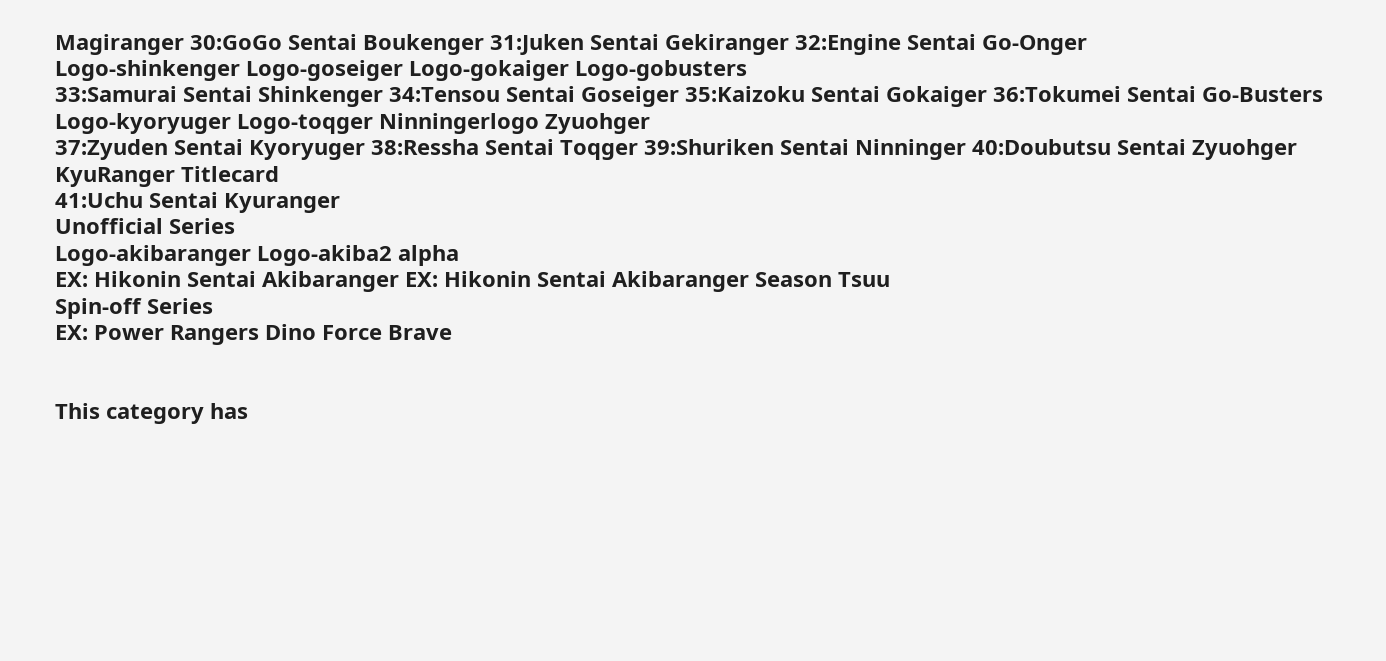Magiranger 30:GoGo Sentai Boukenger 31:Juken Sentai Gekiranger 32:Engine Sentai Go-Onger
Logo-shinkenger Logo-goseiger Logo-gokaiger Logo-gobusters
33:Samurai Sentai Shinkenger 34:Tensou Sentai Goseiger 35:Kaizoku Sentai Gokaiger 36:Tokumei Sentai Go-Busters
Logo-kyoryuger Logo-toqger Ninningerlogo Zyuohger
37:Zyuden Sentai Kyoryuger 38:Ressha Sentai Toqger 39:Shuriken Sentai Ninninger 40:Doubutsu Sentai Zyuohger
KyuRanger Titlecard
41:Uchu Sentai Kyuranger
Unofficial Series
Logo-akibaranger Logo-akiba2 alpha
EX: Hikonin Sentai Akibaranger EX: Hikonin Sentai Akibaranger Season Tsuu
Spin-off Series
EX: Power Rangers Dino Force Brave


This category has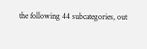the following 44 subcategories, out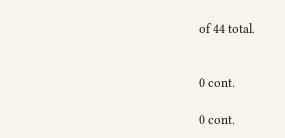of 44 total.


0 cont.

0 cont.